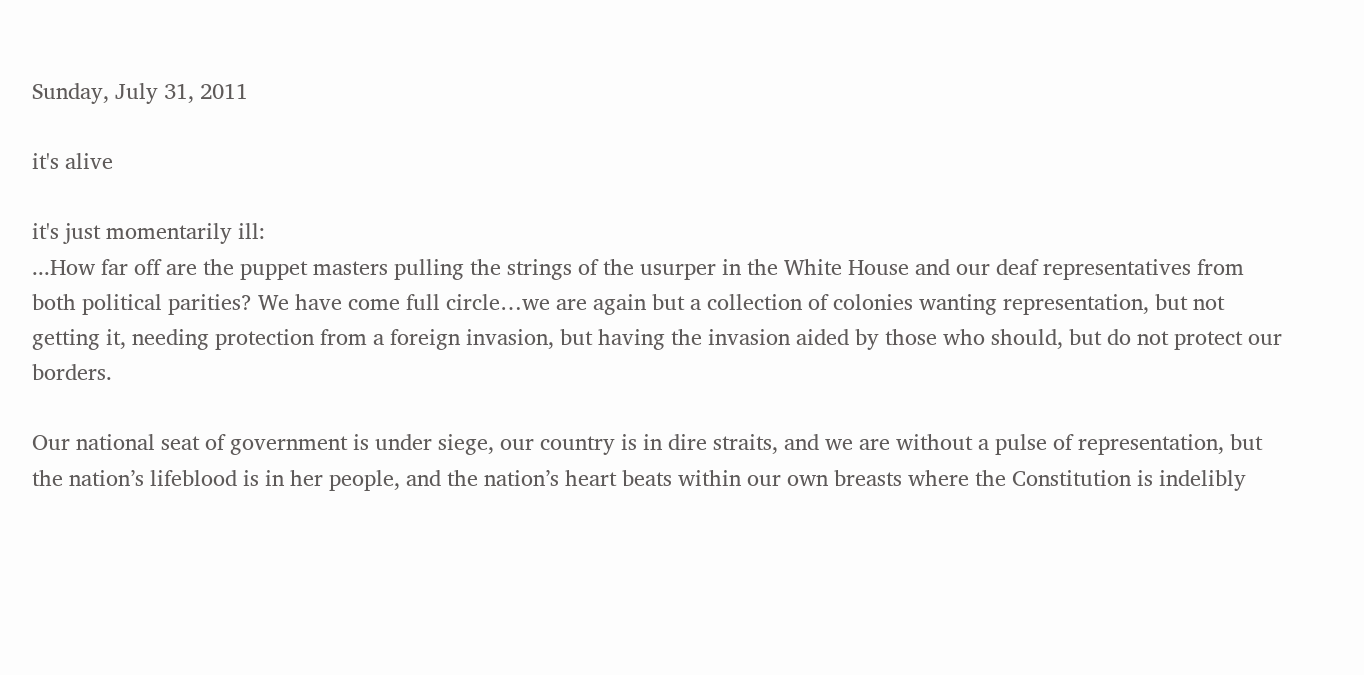Sunday, July 31, 2011

it's alive

it's just momentarily ill:
...How far off are the puppet masters pulling the strings of the usurper in the White House and our deaf representatives from both political parities? We have come full circle…we are again but a collection of colonies wanting representation, but not getting it, needing protection from a foreign invasion, but having the invasion aided by those who should, but do not protect our borders.

Our national seat of government is under siege, our country is in dire straits, and we are without a pulse of representation, but the nation’s lifeblood is in her people, and the nation’s heart beats within our own breasts where the Constitution is indelibly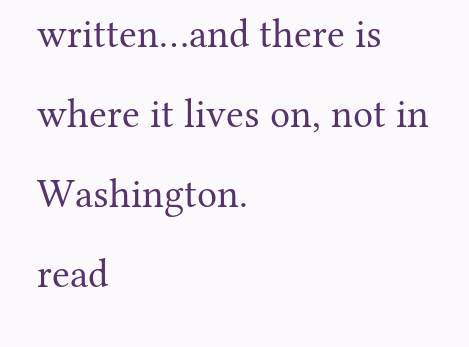written…and there is where it lives on, not in Washington.
read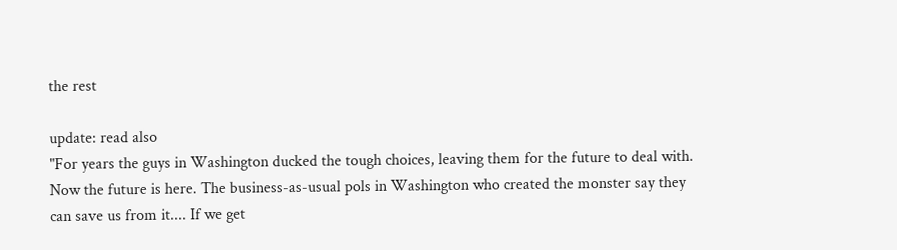the rest

update: read also
"For years the guys in Washington ducked the tough choices, leaving them for the future to deal with. Now the future is here. The business-as-usual pols in Washington who created the monster say they can save us from it.... If we get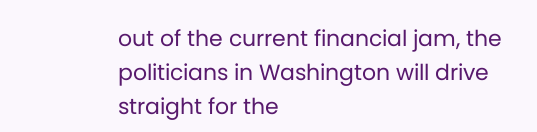out of the current financial jam, the politicians in Washington will drive straight for the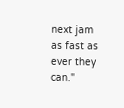next jam as fast as ever they can."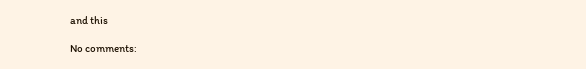and this

No comments: